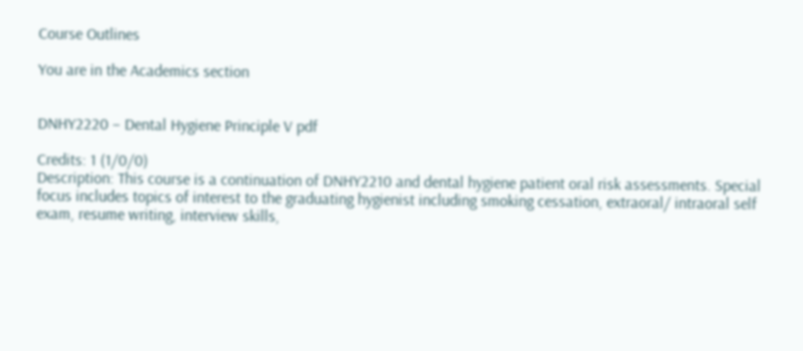Course Outlines

You are in the Academics section


DNHY2220 – Dental Hygiene Principle V pdf

Credits: 1 (1/0/0)
Description: This course is a continuation of DNHY2210 and dental hygiene patient oral risk assessments. Special focus includes topics of interest to the graduating hygienist including smoking cessation, extraoral/ intraoral self exam, resume writing, interview skills,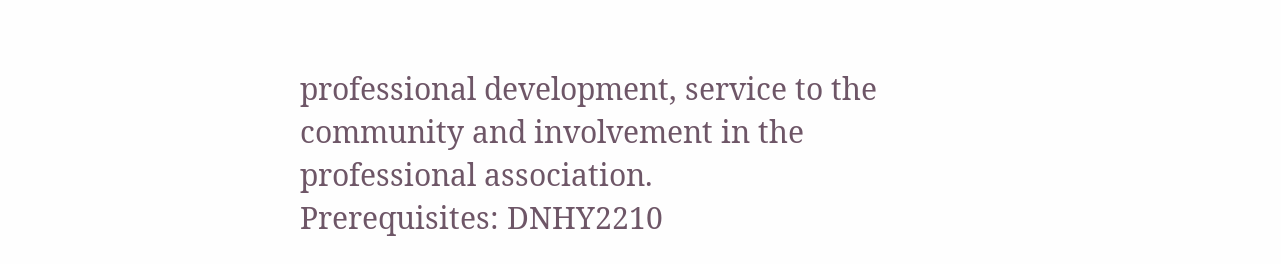professional development, service to the community and involvement in the professional association.
Prerequisites: DNHY2210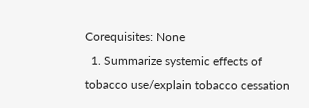Corequisites: None
  1. Summarize systemic effects of tobacco use/explain tobacco cessation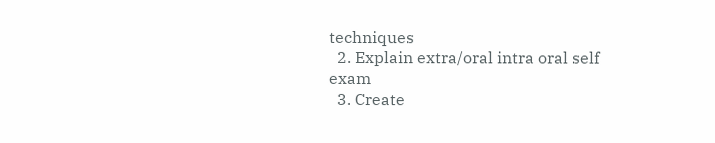techniques
  2. Explain extra/oral intra oral self exam
  3. Create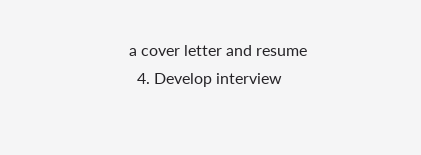a cover letter and resume
  4. Develop interview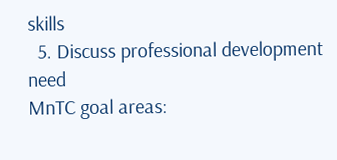skills
  5. Discuss professional development need
MnTC goal areas: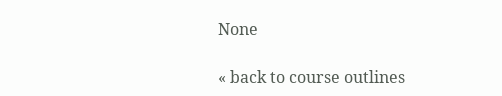None

« back to course outlines